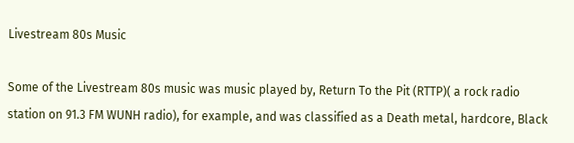Livestream 80s Music

Some of the Livestream 80s music was music played by, Return To the Pit (RTTP)( a rock radio station on 91.3 FM WUNH radio), for example, and was classified as a Death metal, hardcore, Black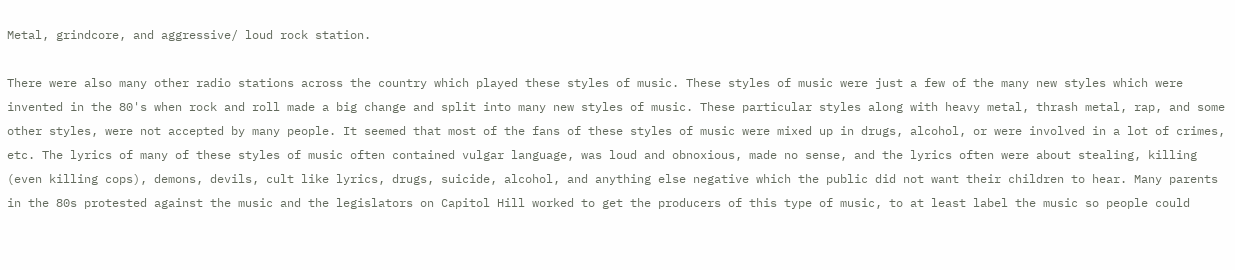Metal, grindcore, and aggressive/ loud rock station.

There were also many other radio stations across the country which played these styles of music. These styles of music were just a few of the many new styles which were invented in the 80's when rock and roll made a big change and split into many new styles of music. These particular styles along with heavy metal, thrash metal, rap, and some other styles, were not accepted by many people. It seemed that most of the fans of these styles of music were mixed up in drugs, alcohol, or were involved in a lot of crimes, etc. The lyrics of many of these styles of music often contained vulgar language, was loud and obnoxious, made no sense, and the lyrics often were about stealing, killing (even killing cops), demons, devils, cult like lyrics, drugs, suicide, alcohol, and anything else negative which the public did not want their children to hear. Many parents in the 80s protested against the music and the legislators on Capitol Hill worked to get the producers of this type of music, to at least label the music so people could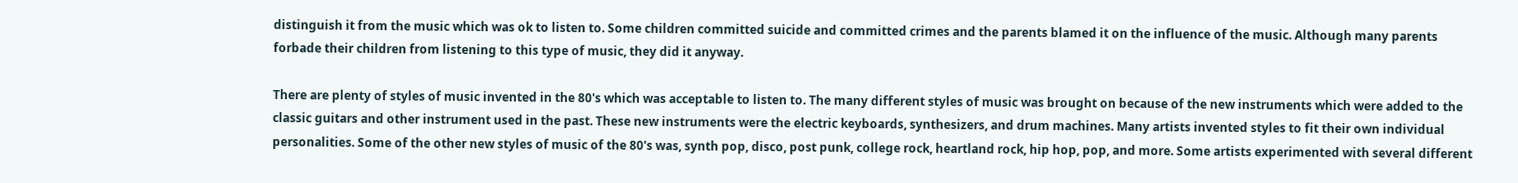distinguish it from the music which was ok to listen to. Some children committed suicide and committed crimes and the parents blamed it on the influence of the music. Although many parents forbade their children from listening to this type of music, they did it anyway.

There are plenty of styles of music invented in the 80's which was acceptable to listen to. The many different styles of music was brought on because of the new instruments which were added to the classic guitars and other instrument used in the past. These new instruments were the electric keyboards, synthesizers, and drum machines. Many artists invented styles to fit their own individual personalities. Some of the other new styles of music of the 80's was, synth pop, disco, post punk, college rock, heartland rock, hip hop, pop, and more. Some artists experimented with several different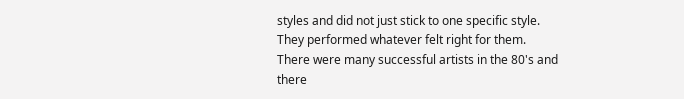styles and did not just stick to one specific style. They performed whatever felt right for them. There were many successful artists in the 80's and there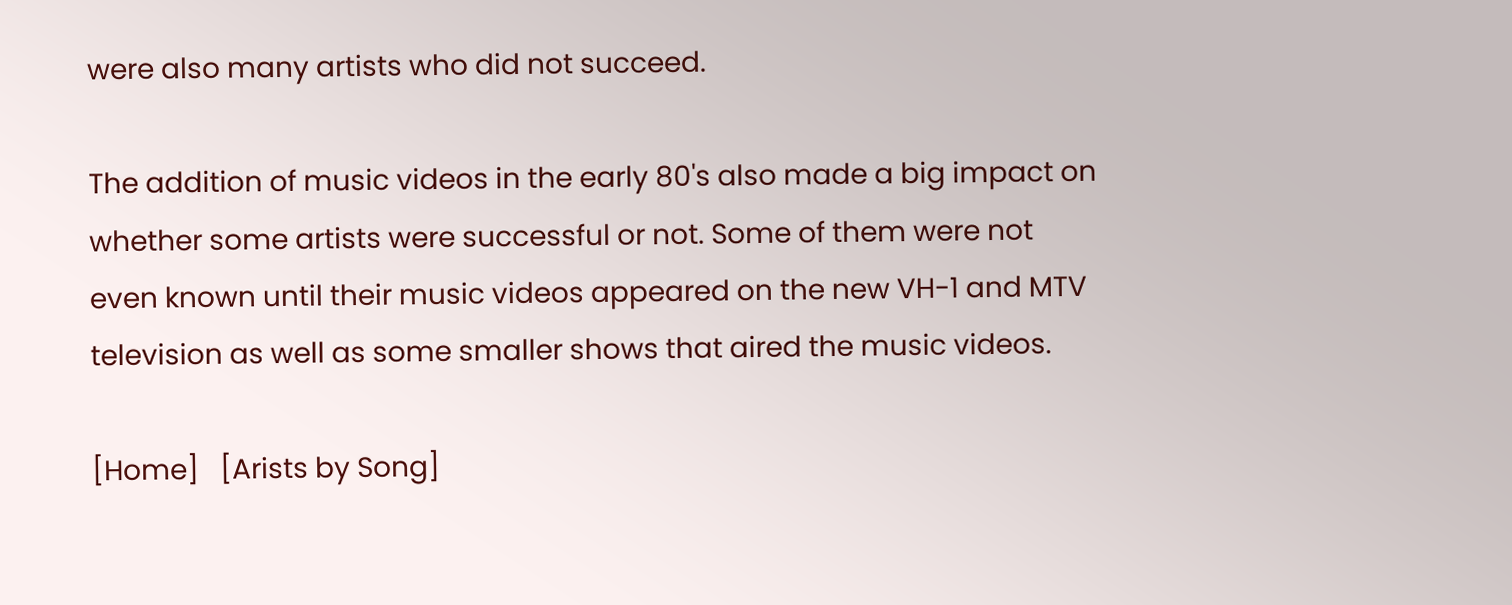were also many artists who did not succeed.

The addition of music videos in the early 80's also made a big impact on whether some artists were successful or not. Some of them were not even known until their music videos appeared on the new VH-1 and MTV television as well as some smaller shows that aired the music videos.

[Home]   [Arists by Song]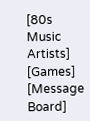[80s Music Artists]   [Games]   [Message Board]